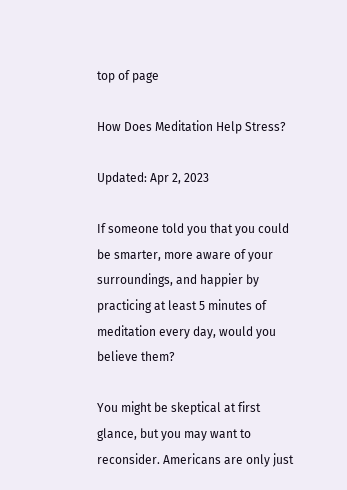top of page

How Does Meditation Help Stress?

Updated: Apr 2, 2023

If someone told you that you could be smarter, more aware of your surroundings, and happier by practicing at least 5 minutes of meditation every day, would you believe them?

You might be skeptical at first glance, but you may want to reconsider. Americans are only just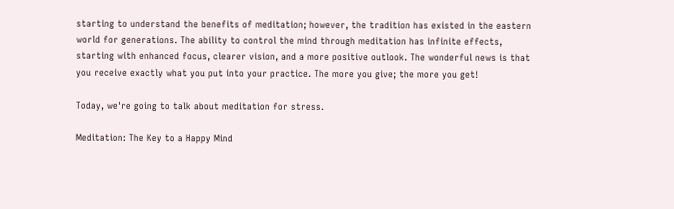starting to understand the benefits of meditation; however, the tradition has existed in the eastern world for generations. The ability to control the mind through meditation has infinite effects, starting with enhanced focus, clearer vision, and a more positive outlook. The wonderful news is that you receive exactly what you put into your practice. The more you give; the more you get!

Today, we're going to talk about meditation for stress.

Meditation: The Key to a Happy Mind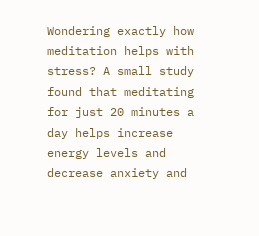Wondering exactly how meditation helps with stress? A small study found that meditating for just 20 minutes a day helps increase energy levels and decrease anxiety and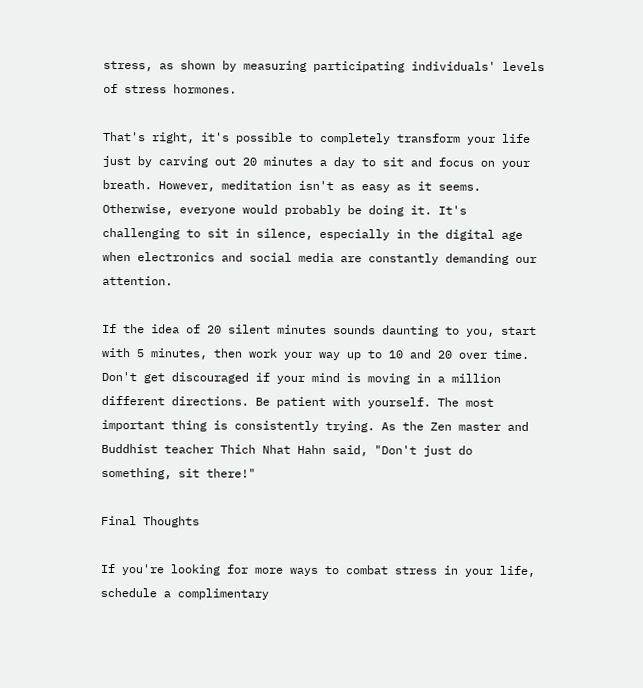stress, as shown by measuring participating individuals' levels of stress hormones.

That's right, it's possible to completely transform your life just by carving out 20 minutes a day to sit and focus on your breath. However, meditation isn't as easy as it seems. Otherwise, everyone would probably be doing it. It's challenging to sit in silence, especially in the digital age when electronics and social media are constantly demanding our attention.

If the idea of 20 silent minutes sounds daunting to you, start with 5 minutes, then work your way up to 10 and 20 over time. Don't get discouraged if your mind is moving in a million different directions. Be patient with yourself. The most important thing is consistently trying. As the Zen master and Buddhist teacher Thich Nhat Hahn said, "Don't just do something, sit there!"

Final Thoughts

If you're looking for more ways to combat stress in your life, schedule a complimentary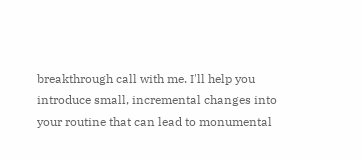breakthrough call with me. I'll help you introduce small, incremental changes into your routine that can lead to monumental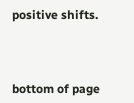positive shifts.



bottom of page